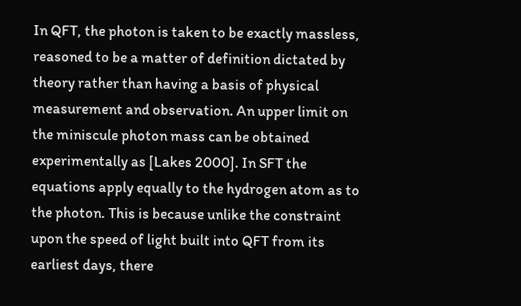In QFT, the photon is taken to be exactly massless, reasoned to be a matter of definition dictated by theory rather than having a basis of physical measurement and observation. An upper limit on the miniscule photon mass can be obtained experimentally as [Lakes 2000]. In SFT the equations apply equally to the hydrogen atom as to the photon. This is because unlike the constraint upon the speed of light built into QFT from its earliest days, there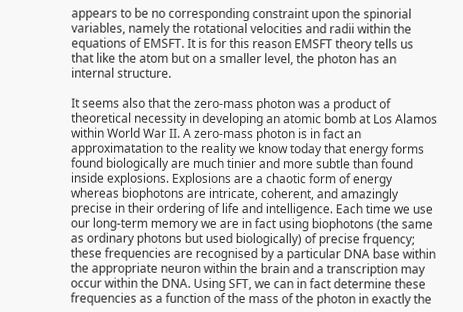appears to be no corresponding constraint upon the spinorial variables, namely the rotational velocities and radii within the equations of EMSFT. It is for this reason EMSFT theory tells us that like the atom but on a smaller level, the photon has an internal structure.

It seems also that the zero-mass photon was a product of theoretical necessity in developing an atomic bomb at Los Alamos within World War II. A zero-mass photon is in fact an approximatation to the reality we know today that energy forms found biologically are much tinier and more subtle than found inside explosions. Explosions are a chaotic form of energy whereas biophotons are intricate, coherent, and amazingly precise in their ordering of life and intelligence. Each time we use our long-term memory we are in fact using biophotons (the same as ordinary photons but used biologically) of precise frquency; these frequencies are recognised by a particular DNA base within the appropriate neuron within the brain and a transcription may occur within the DNA. Using SFT, we can in fact determine these frequencies as a function of the mass of the photon in exactly the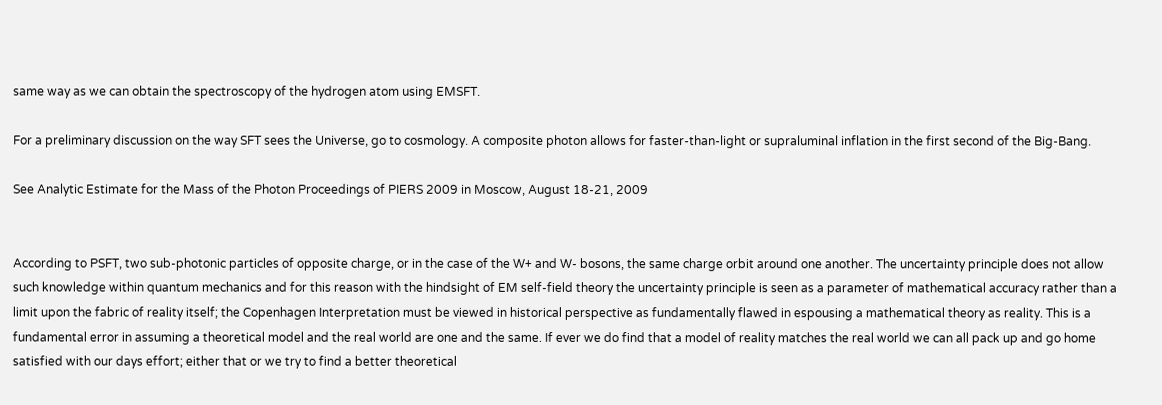same way as we can obtain the spectroscopy of the hydrogen atom using EMSFT.

For a preliminary discussion on the way SFT sees the Universe, go to cosmology. A composite photon allows for faster-than-light or supraluminal inflation in the first second of the Big-Bang.

See Analytic Estimate for the Mass of the Photon Proceedings of PIERS 2009 in Moscow, August 18-21, 2009


According to PSFT, two sub-photonic particles of opposite charge, or in the case of the W+ and W- bosons, the same charge orbit around one another. The uncertainty principle does not allow such knowledge within quantum mechanics and for this reason with the hindsight of EM self-field theory the uncertainty principle is seen as a parameter of mathematical accuracy rather than a limit upon the fabric of reality itself; the Copenhagen Interpretation must be viewed in historical perspective as fundamentally flawed in espousing a mathematical theory as reality. This is a fundamental error in assuming a theoretical model and the real world are one and the same. If ever we do find that a model of reality matches the real world we can all pack up and go home satisfied with our days effort; either that or we try to find a better theoretical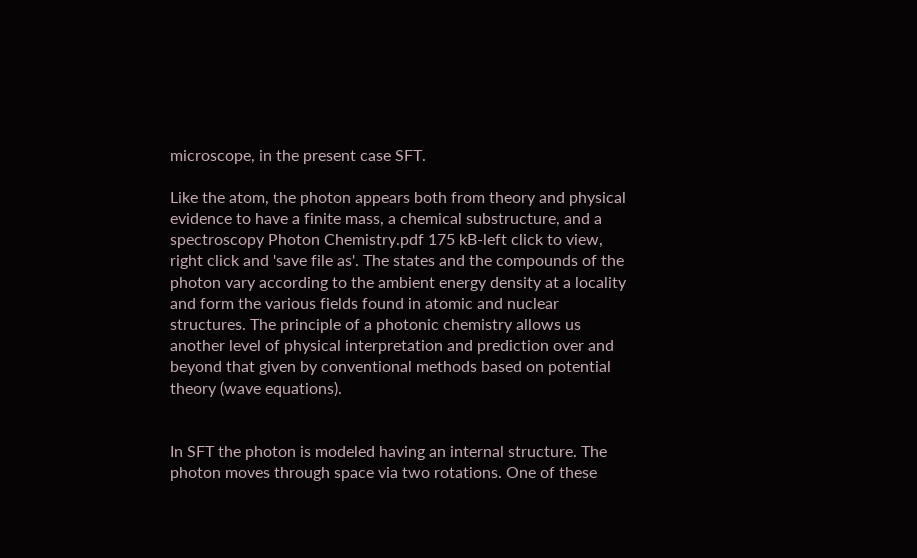microscope, in the present case SFT.

Like the atom, the photon appears both from theory and physical evidence to have a finite mass, a chemical substructure, and a spectroscopy Photon Chemistry.pdf 175 kB-left click to view, right click and 'save file as'. The states and the compounds of the photon vary according to the ambient energy density at a locality and form the various fields found in atomic and nuclear structures. The principle of a photonic chemistry allows us another level of physical interpretation and prediction over and beyond that given by conventional methods based on potential theory (wave equations).


In SFT the photon is modeled having an internal structure. The photon moves through space via two rotations. One of these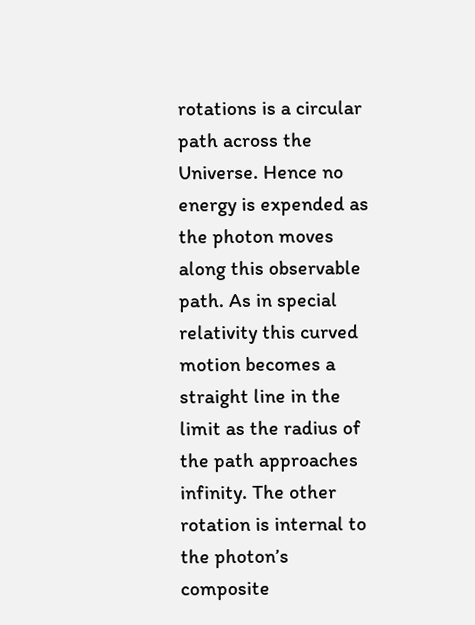rotations is a circular path across the Universe. Hence no energy is expended as the photon moves along this observable path. As in special relativity this curved motion becomes a straight line in the limit as the radius of the path approaches infinity. The other rotation is internal to the photon’s composite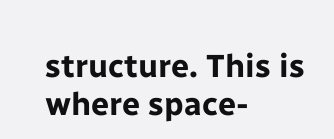structure. This is where space-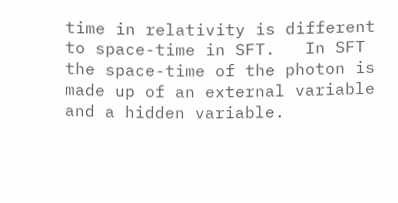time in relativity is different to space-time in SFT.   In SFT the space-time of the photon is made up of an external variable and a hidden variable.